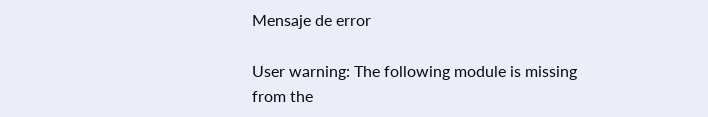Mensaje de error

User warning: The following module is missing from the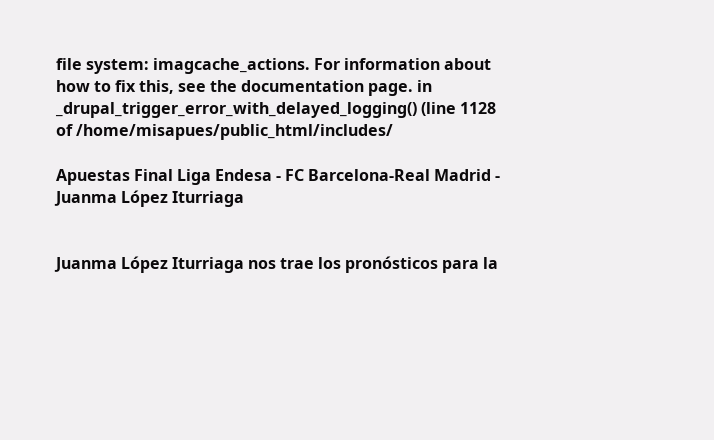file system: imagcache_actions. For information about how to fix this, see the documentation page. in _drupal_trigger_error_with_delayed_logging() (line 1128 of /home/misapues/public_html/includes/

Apuestas Final Liga Endesa - FC Barcelona-Real Madrid - Juanma López Iturriaga


Juanma López Iturriaga nos trae los pronósticos para la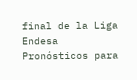final de la Liga Endesa Pronósticos para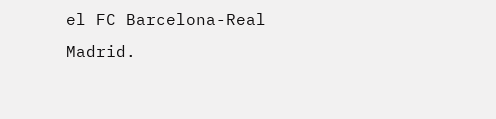el FC Barcelona-Real Madrid.